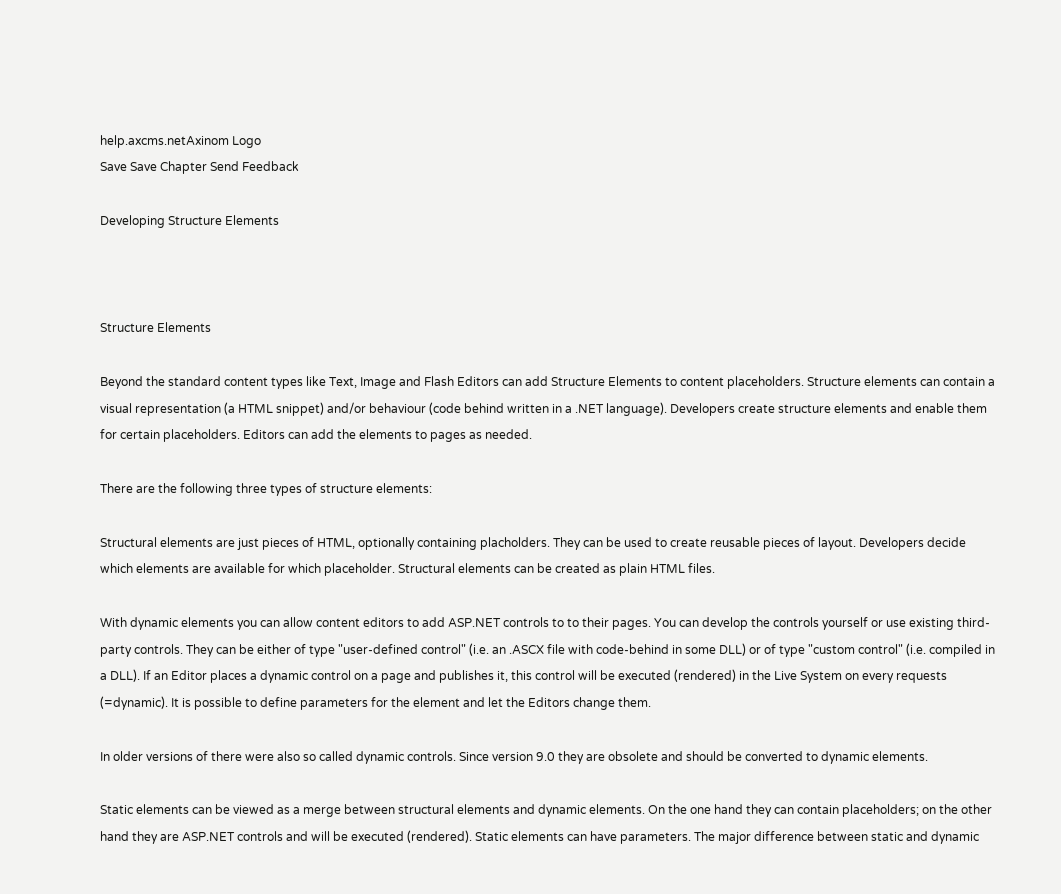help.axcms.netAxinom Logo
Save Save Chapter Send Feedback

Developing Structure Elements



Structure Elements

Beyond the standard content types like Text, Image and Flash Editors can add Structure Elements to content placeholders. Structure elements can contain a visual representation (a HTML snippet) and/or behaviour (code behind written in a .NET language). Developers create structure elements and enable them for certain placeholders. Editors can add the elements to pages as needed.

There are the following three types of structure elements:

Structural elements are just pieces of HTML, optionally containing placholders. They can be used to create reusable pieces of layout. Developers decide which elements are available for which placeholder. Structural elements can be created as plain HTML files.

With dynamic elements you can allow content editors to add ASP.NET controls to to their pages. You can develop the controls yourself or use existing third-party controls. They can be either of type "user-defined control" (i.e. an .ASCX file with code-behind in some DLL) or of type "custom control" (i.e. compiled in a DLL). If an Editor places a dynamic control on a page and publishes it, this control will be executed (rendered) in the Live System on every requests (=dynamic). It is possible to define parameters for the element and let the Editors change them.

In older versions of there were also so called dynamic controls. Since version 9.0 they are obsolete and should be converted to dynamic elements.

Static elements can be viewed as a merge between structural elements and dynamic elements. On the one hand they can contain placeholders; on the other hand they are ASP.NET controls and will be executed (rendered). Static elements can have parameters. The major difference between static and dynamic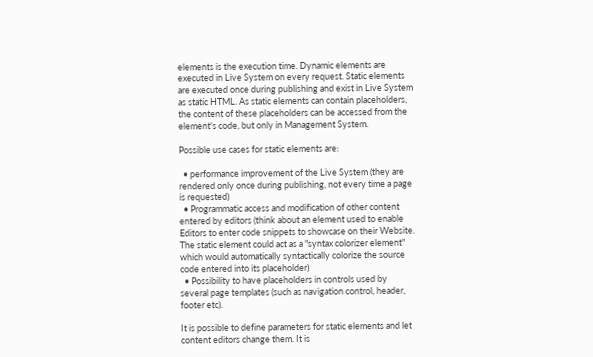elements is the execution time. Dynamic elements are executed in Live System on every request. Static elements are executed once during publishing and exist in Live System as static HTML. As static elements can contain placeholders, the content of these placeholders can be accessed from the element's code, but only in Management System.

Possible use cases for static elements are:

  • performance improvement of the Live System (they are rendered only once during publishing, not every time a page is requested)
  • Programmatic access and modification of other content entered by editors (think about an element used to enable Editors to enter code snippets to showcase on their Website. The static element could act as a "syntax colorizer element" which would automatically syntactically colorize the source code entered into its placeholder)
  • Possibility to have placeholders in controls used by several page templates (such as navigation control, header, footer etc).

It is possible to define parameters for static elements and let content editors change them. It is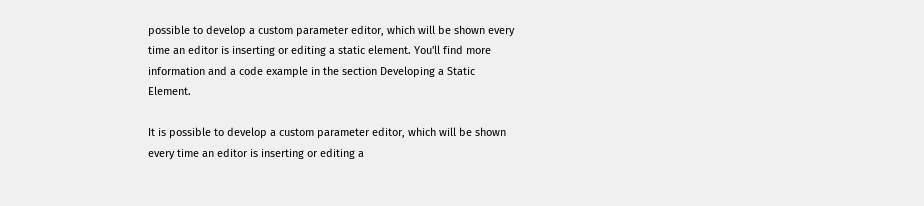possible to develop a custom parameter editor, which will be shown every time an editor is inserting or editing a static element. You'll find more information and a code example in the section Developing a Static Element.

It is possible to develop a custom parameter editor, which will be shown every time an editor is inserting or editing a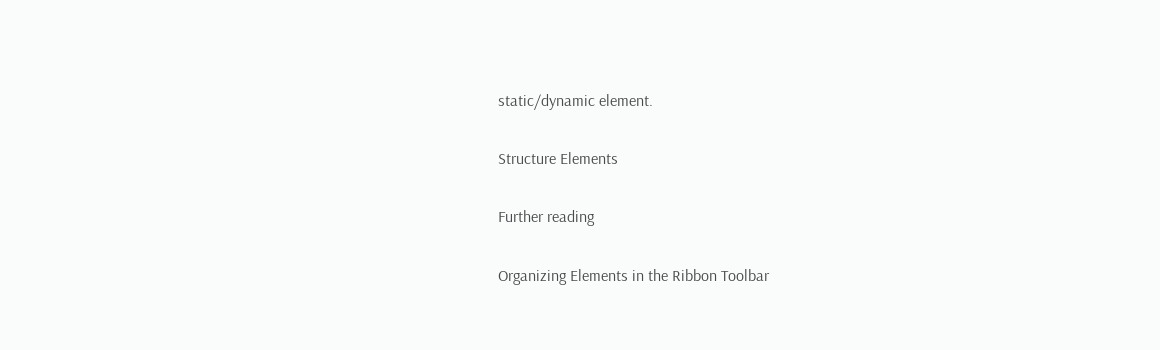static/dynamic element.

Structure Elements

Further reading

Organizing Elements in the Ribbon Toolbar